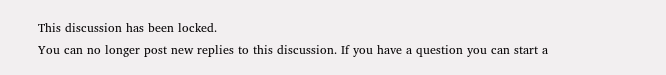This discussion has been locked.
You can no longer post new replies to this discussion. If you have a question you can start a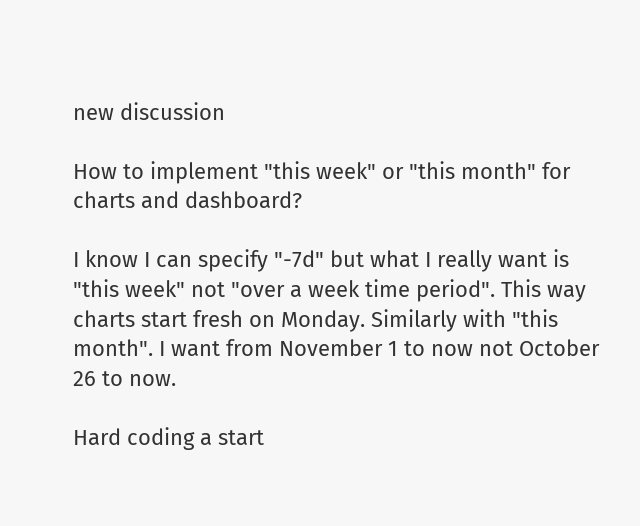new discussion

How to implement "this week" or "this month" for charts and dashboard?

I know I can specify "-7d" but what I really want is "this week" not "over a week time period". This way charts start fresh on Monday. Similarly with "this month". I want from November 1 to now not October 26 to now.

Hard coding a start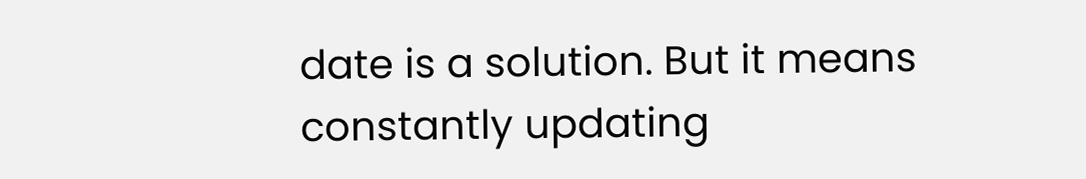date is a solution. But it means constantly updating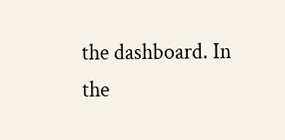the dashboard. In the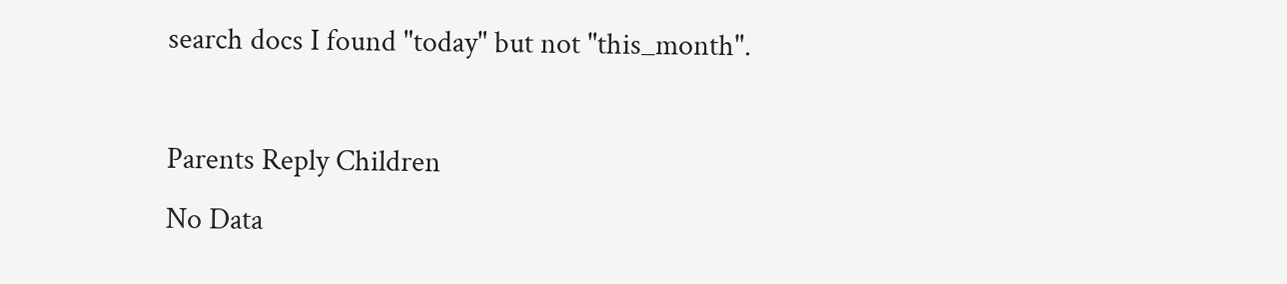search docs I found "today" but not "this_month".

Parents Reply Children
No Data